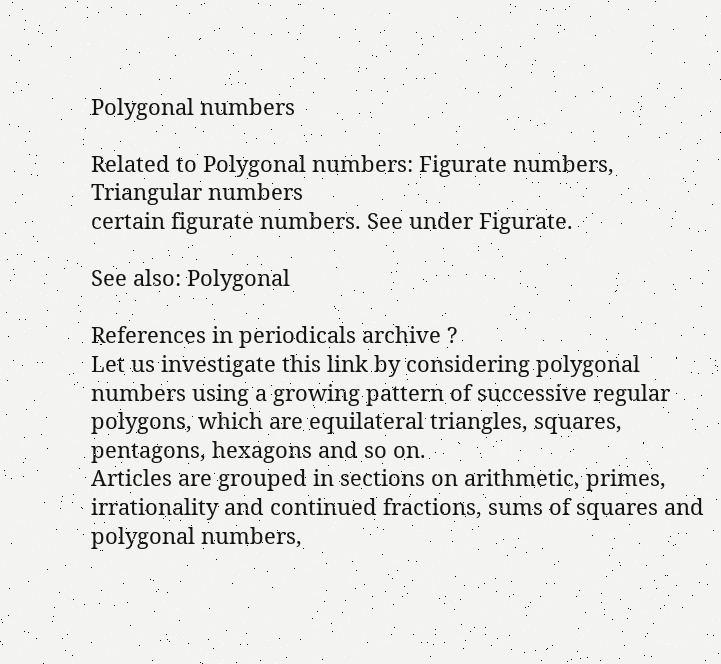Polygonal numbers

Related to Polygonal numbers: Figurate numbers, Triangular numbers
certain figurate numbers. See under Figurate.

See also: Polygonal

References in periodicals archive ?
Let us investigate this link by considering polygonal numbers using a growing pattern of successive regular polygons, which are equilateral triangles, squares, pentagons, hexagons and so on.
Articles are grouped in sections on arithmetic, primes, irrationality and continued fractions, sums of squares and polygonal numbers,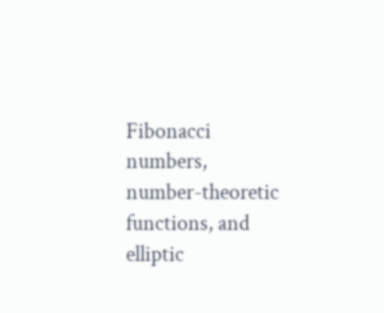Fibonacci numbers, number-theoretic functions, and elliptic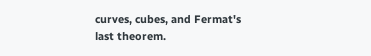curves, cubes, and Fermat's last theorem.